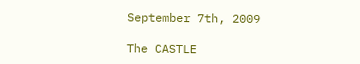September 7th, 2009

The CASTLE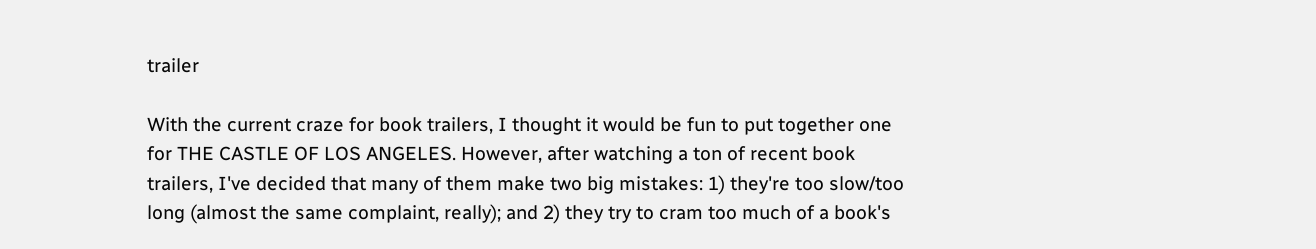trailer

With the current craze for book trailers, I thought it would be fun to put together one for THE CASTLE OF LOS ANGELES. However, after watching a ton of recent book trailers, I've decided that many of them make two big mistakes: 1) they're too slow/too long (almost the same complaint, really); and 2) they try to cram too much of a book's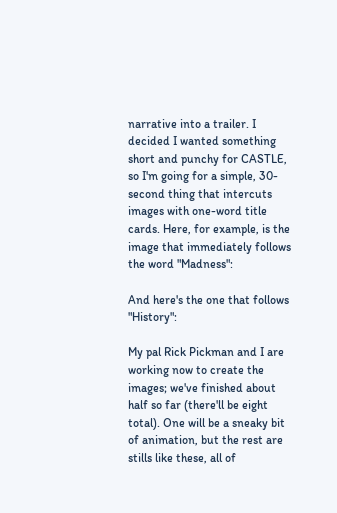narrative into a trailer. I decided I wanted something short and punchy for CASTLE, so I'm going for a simple, 30-second thing that intercuts images with one-word title cards. Here, for example, is the image that immediately follows the word "Madness":

And here's the one that follows "History":

My pal Rick Pickman and I are working now to create the images; we've finished about half so far (there'll be eight total). One will be a sneaky bit of animation, but the rest are stills like these, all of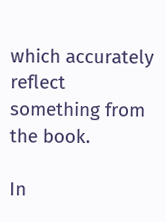which accurately reflect something from the book.

In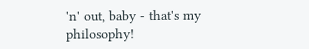'n' out, baby - that's my philosophy!